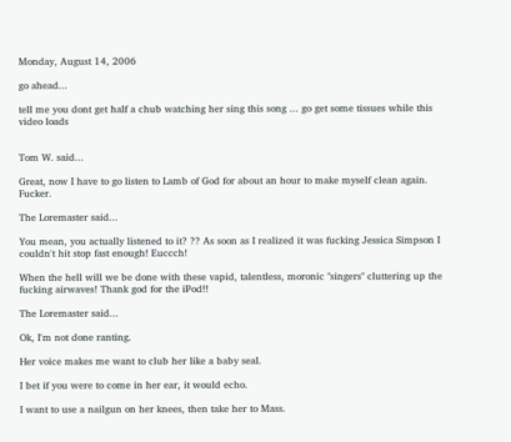Monday, August 14, 2006

go ahead...

tell me you dont get half a chub watching her sing this song ... go get some tissues while this video loads


Tom W. said...

Great, now I have to go listen to Lamb of God for about an hour to make myself clean again. Fucker.

The Loremaster said...

You mean, you actually listened to it? ?? As soon as I realized it was fucking Jessica Simpson I couldn't hit stop fast enough! Euccch!

When the hell will we be done with these vapid, talentless, moronic "singers" cluttering up the fucking airwaves! Thank god for the iPod!!

The Loremaster said...

Ok, I'm not done ranting.

Her voice makes me want to club her like a baby seal.

I bet if you were to come in her ear, it would echo.

I want to use a nailgun on her knees, then take her to Mass.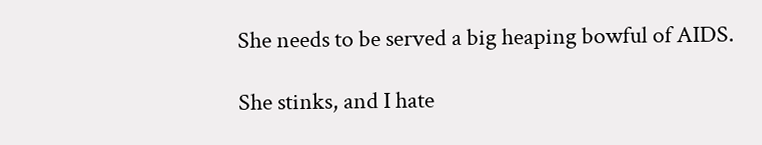She needs to be served a big heaping bowful of AIDS.

She stinks, and I hate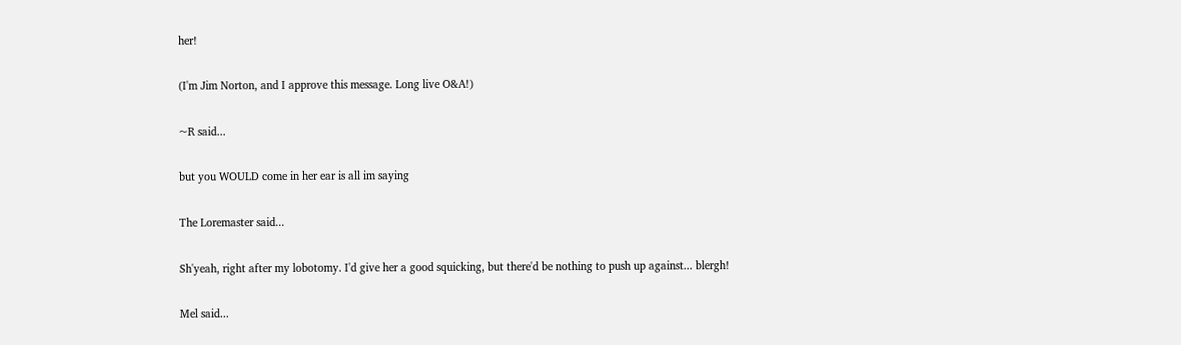her!

(I'm Jim Norton, and I approve this message. Long live O&A!)

~R said...

but you WOULD come in her ear is all im saying

The Loremaster said...

Sh'yeah, right after my lobotomy. I'd give her a good squicking, but there'd be nothing to push up against... blergh!

Mel said...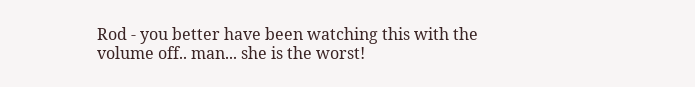Rod - you better have been watching this with the volume off.. man... she is the worst!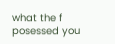what the f posessed you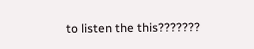to listen the this???????